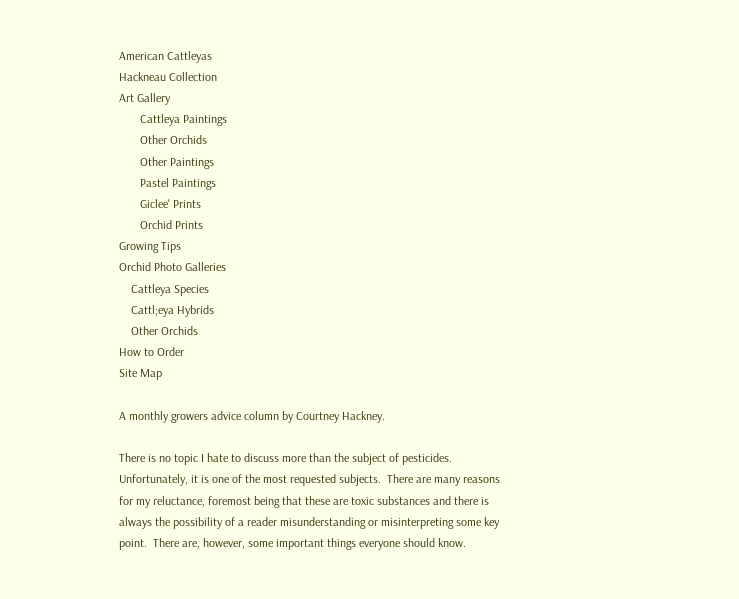American Cattleyas
Hackneau Collection
Art Gallery
       Cattleya Paintings
       Other Orchids
       Other Paintings
       Pastel Paintings
       Giclee' Prints
       Orchid Prints
Growing Tips
Orchid Photo Galleries
    Cattleya Species
    Cattl;eya Hybrids
    Other Orchids
How to Order
Site Map

A monthly growers advice column by Courtney Hackney.

There is no topic I hate to discuss more than the subject of pesticides.  Unfortunately, it is one of the most requested subjects.  There are many reasons for my reluctance, foremost being that these are toxic substances and there is always the possibility of a reader misunderstanding or misinterpreting some key point.  There are, however, some important things everyone should know.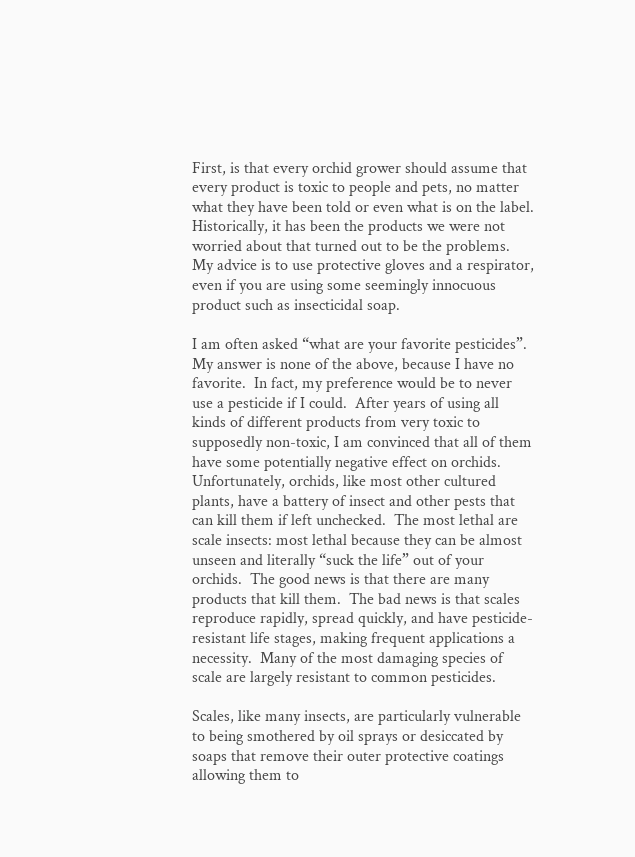First, is that every orchid grower should assume that every product is toxic to people and pets, no matter what they have been told or even what is on the label.  Historically, it has been the products we were not worried about that turned out to be the problems.  My advice is to use protective gloves and a respirator, even if you are using some seemingly innocuous product such as insecticidal soap.

I am often asked “what are your favorite pesticides”.  My answer is none of the above, because I have no favorite.  In fact, my preference would be to never use a pesticide if I could.  After years of using all kinds of different products from very toxic to supposedly non-toxic, I am convinced that all of them have some potentially negative effect on orchids. Unfortunately, orchids, like most other cultured plants, have a battery of insect and other pests that can kill them if left unchecked.  The most lethal are scale insects: most lethal because they can be almost unseen and literally “suck the life” out of your orchids.  The good news is that there are many products that kill them.  The bad news is that scales reproduce rapidly, spread quickly, and have pesticide-resistant life stages, making frequent applications a necessity.  Many of the most damaging species of scale are largely resistant to common pesticides.

Scales, like many insects, are particularly vulnerable to being smothered by oil sprays or desiccated by soaps that remove their outer protective coatings allowing them to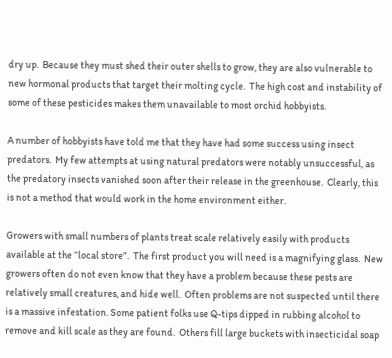dry up.  Because they must shed their outer shells to grow, they are also vulnerable to new hormonal products that target their molting cycle.  The high cost and instability of some of these pesticides makes them unavailable to most orchid hobbyists.

A number of hobbyists have told me that they have had some success using insect predators.  My few attempts at using natural predators were notably unsuccessful, as the predatory insects vanished soon after their release in the greenhouse.  Clearly, this is not a method that would work in the home environment either.

Growers with small numbers of plants treat scale relatively easily with products available at the “local store”.  The first product you will need is a magnifying glass.  New growers often do not even know that they have a problem because these pests are relatively small creatures, and hide well.  Often problems are not suspected until there is a massive infestation. Some patient folks use Q-tips dipped in rubbing alcohol to remove and kill scale as they are found.  Others fill large buckets with insecticidal soap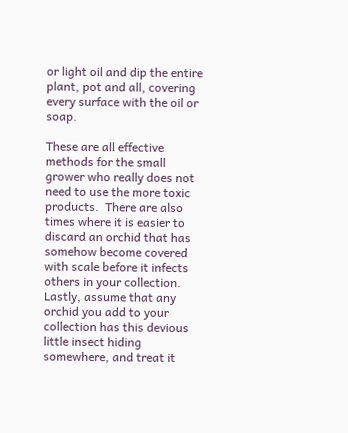or light oil and dip the entire plant, pot and all, covering every surface with the oil or soap.

These are all effective methods for the small grower who really does not need to use the more toxic products.  There are also times where it is easier to discard an orchid that has somehow become covered with scale before it infects others in your collection.  Lastly, assume that any orchid you add to your collection has this devious little insect hiding somewhere, and treat it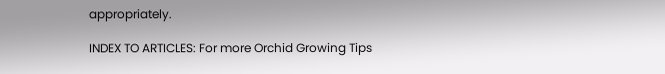appropriately.

INDEX TO ARTICLES: For more Orchid Growing Tips